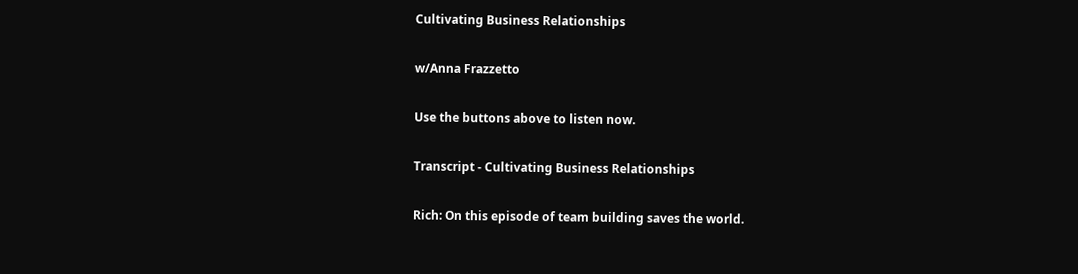Cultivating Business Relationships

w/Anna Frazzetto

Use the buttons above to listen now.

Transcript - Cultivating Business Relationships

Rich: On this episode of team building saves the world.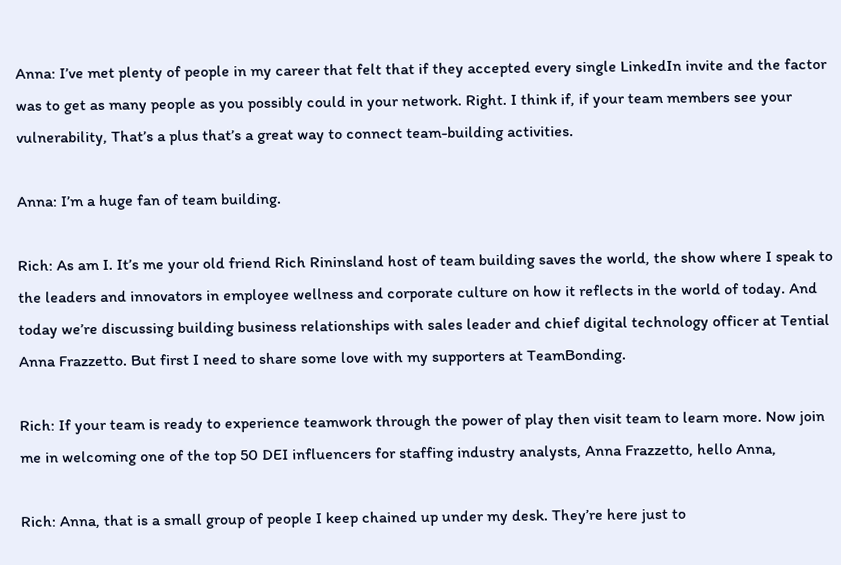Anna: I’ve met plenty of people in my career that felt that if they accepted every single LinkedIn invite and the factor was to get as many people as you possibly could in your network. Right. I think if, if your team members see your vulnerability, That’s a plus that’s a great way to connect team-building activities.

Anna: I’m a huge fan of team building.

Rich: As am I. It’s me your old friend Rich Rininsland host of team building saves the world, the show where I speak to the leaders and innovators in employee wellness and corporate culture on how it reflects in the world of today. And today we’re discussing building business relationships with sales leader and chief digital technology officer at Tential Anna Frazzetto. But first I need to share some love with my supporters at TeamBonding.

Rich: If your team is ready to experience teamwork through the power of play then visit team to learn more. Now join me in welcoming one of the top 50 DEI influencers for staffing industry analysts, Anna Frazzetto, hello Anna,

Rich: Anna, that is a small group of people I keep chained up under my desk. They’re here just to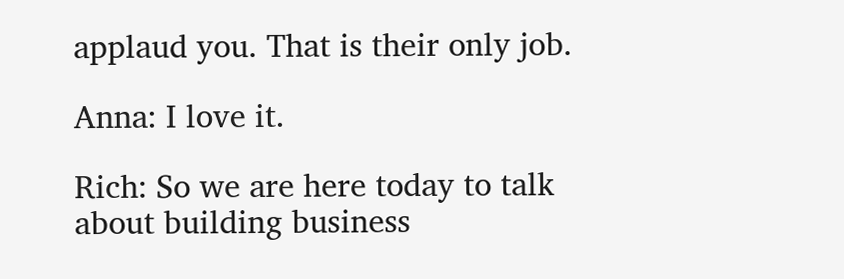applaud you. That is their only job.

Anna: I love it.

Rich: So we are here today to talk about building business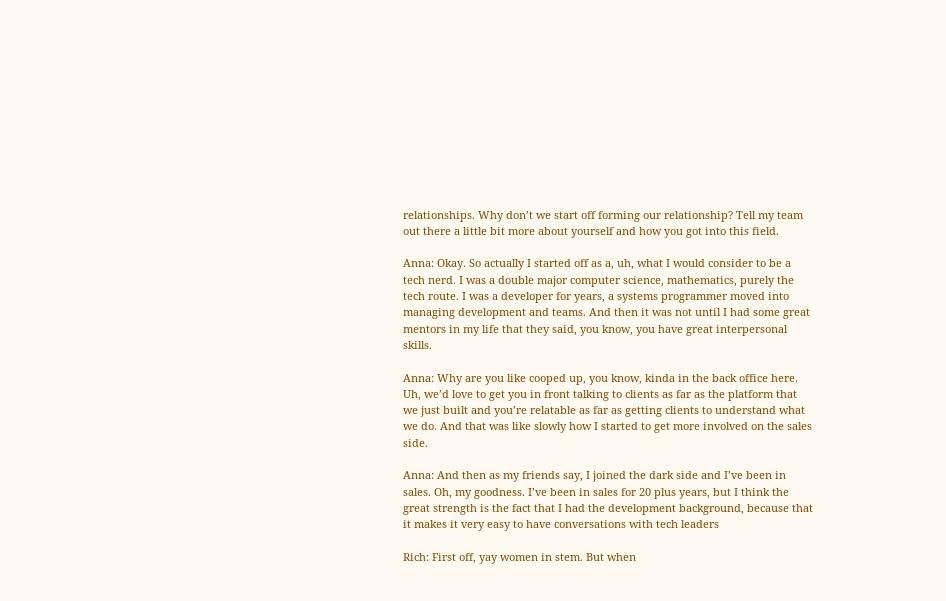relationships. Why don’t we start off forming our relationship? Tell my team out there a little bit more about yourself and how you got into this field.

Anna: Okay. So actually I started off as a, uh, what I would consider to be a tech nerd. I was a double major computer science, mathematics, purely the tech route. I was a developer for years, a systems programmer moved into managing development and teams. And then it was not until I had some great mentors in my life that they said, you know, you have great interpersonal skills.

Anna: Why are you like cooped up, you know, kinda in the back office here. Uh, we’d love to get you in front talking to clients as far as the platform that we just built and you’re relatable as far as getting clients to understand what we do. And that was like slowly how I started to get more involved on the sales side.

Anna: And then as my friends say, I joined the dark side and I’ve been in sales. Oh, my goodness. I’ve been in sales for 20 plus years, but I think the great strength is the fact that I had the development background, because that it makes it very easy to have conversations with tech leaders

Rich: First off, yay women in stem. But when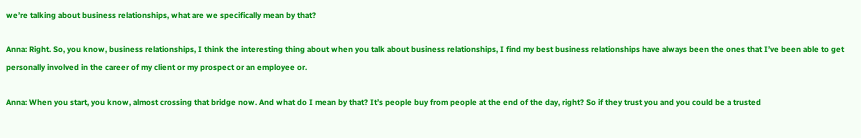we’re talking about business relationships, what are we specifically mean by that?

Anna: Right. So, you know, business relationships, I think the interesting thing about when you talk about business relationships, I find my best business relationships have always been the ones that I’ve been able to get personally involved in the career of my client or my prospect or an employee or.

Anna: When you start, you know, almost crossing that bridge now. And what do I mean by that? It’s people buy from people at the end of the day, right? So if they trust you and you could be a trusted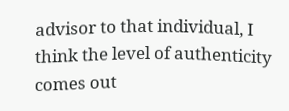advisor to that individual, I think the level of authenticity comes out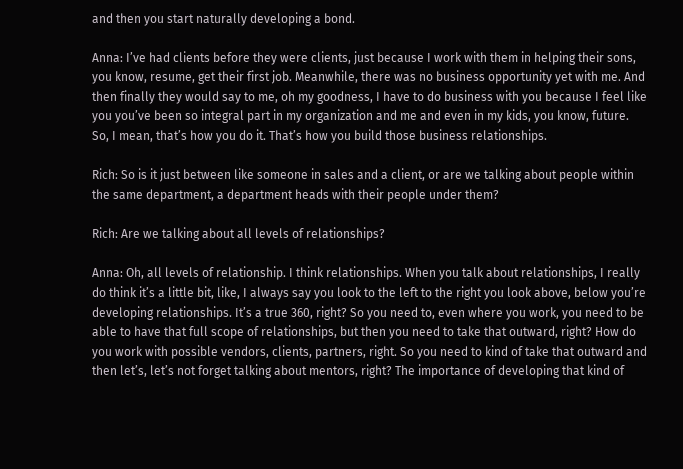and then you start naturally developing a bond.

Anna: I’ve had clients before they were clients, just because I work with them in helping their sons, you know, resume, get their first job. Meanwhile, there was no business opportunity yet with me. And then finally they would say to me, oh my goodness, I have to do business with you because I feel like you you’ve been so integral part in my organization and me and even in my kids, you know, future. So, I mean, that’s how you do it. That’s how you build those business relationships.

Rich: So is it just between like someone in sales and a client, or are we talking about people within the same department, a department heads with their people under them?

Rich: Are we talking about all levels of relationships?

Anna: Oh, all levels of relationship. I think relationships. When you talk about relationships, I really do think it’s a little bit, like, I always say you look to the left to the right you look above, below you’re developing relationships. It’s a true 360, right? So you need to, even where you work, you need to be able to have that full scope of relationships, but then you need to take that outward, right? How do you work with possible vendors, clients, partners, right. So you need to kind of take that outward and then let’s, let’s not forget talking about mentors, right? The importance of developing that kind of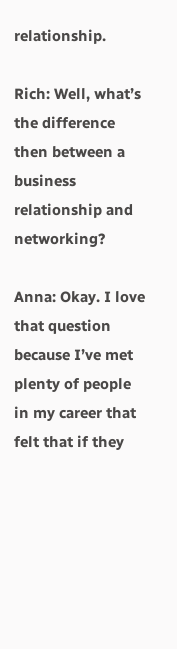relationship.

Rich: Well, what’s the difference then between a business relationship and networking?

Anna: Okay. I love that question because I’ve met plenty of people in my career that felt that if they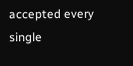accepted every single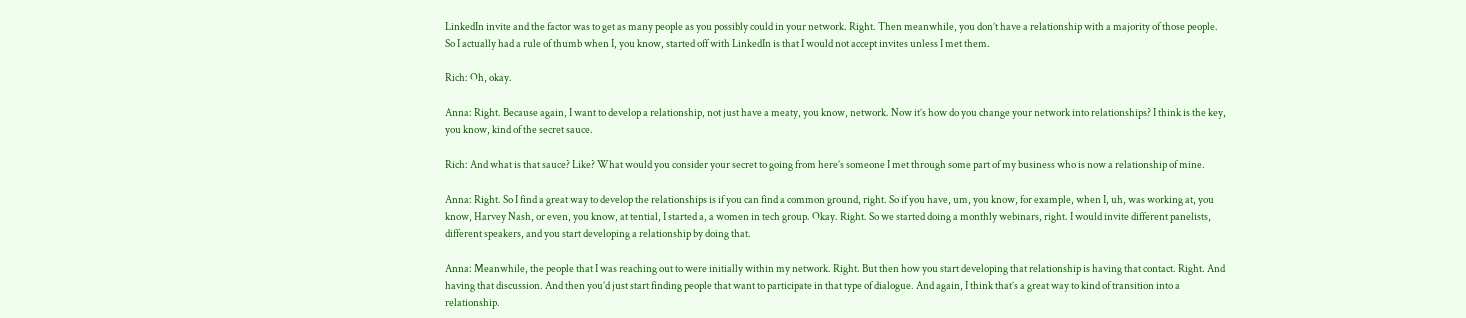LinkedIn invite and the factor was to get as many people as you possibly could in your network. Right. Then meanwhile, you don’t have a relationship with a majority of those people. So I actually had a rule of thumb when I, you know, started off with LinkedIn is that I would not accept invites unless I met them.

Rich: Oh, okay.

Anna: Right. Because again, I want to develop a relationship, not just have a meaty, you know, network. Now it’s how do you change your network into relationships? I think is the key, you know, kind of the secret sauce.

Rich: And what is that sauce? Like? What would you consider your secret to going from here’s someone I met through some part of my business who is now a relationship of mine.

Anna: Right. So I find a great way to develop the relationships is if you can find a common ground, right. So if you have, um, you know, for example, when I, uh, was working at, you know, Harvey Nash, or even, you know, at tential, I started a, a women in tech group. Okay. Right. So we started doing a monthly webinars, right. I would invite different panelists, different speakers, and you start developing a relationship by doing that.

Anna: Meanwhile, the people that I was reaching out to were initially within my network. Right. But then how you start developing that relationship is having that contact. Right. And having that discussion. And then you’d just start finding people that want to participate in that type of dialogue. And again, I think that’s a great way to kind of transition into a relationship.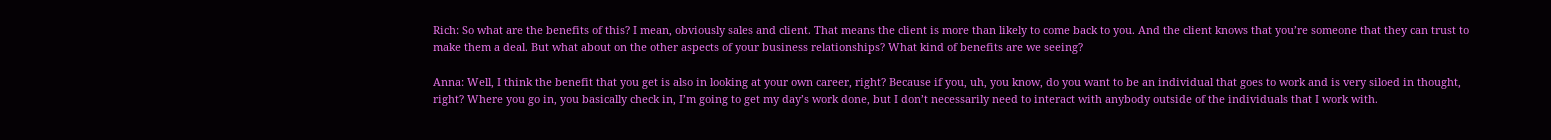Rich: So what are the benefits of this? I mean, obviously sales and client. That means the client is more than likely to come back to you. And the client knows that you’re someone that they can trust to make them a deal. But what about on the other aspects of your business relationships? What kind of benefits are we seeing?

Anna: Well, I think the benefit that you get is also in looking at your own career, right? Because if you, uh, you know, do you want to be an individual that goes to work and is very siloed in thought, right? Where you go in, you basically check in, I’m going to get my day’s work done, but I don’t necessarily need to interact with anybody outside of the individuals that I work with.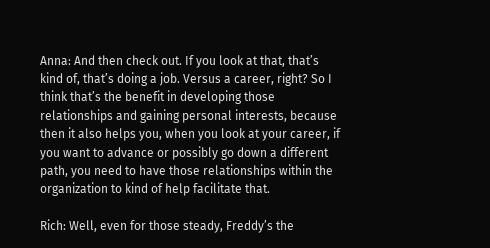Anna: And then check out. If you look at that, that’s kind of, that’s doing a job. Versus a career, right? So I think that’s the benefit in developing those relationships and gaining personal interests, because then it also helps you, when you look at your career, if you want to advance or possibly go down a different path, you need to have those relationships within the organization to kind of help facilitate that.

Rich: Well, even for those steady, Freddy’s the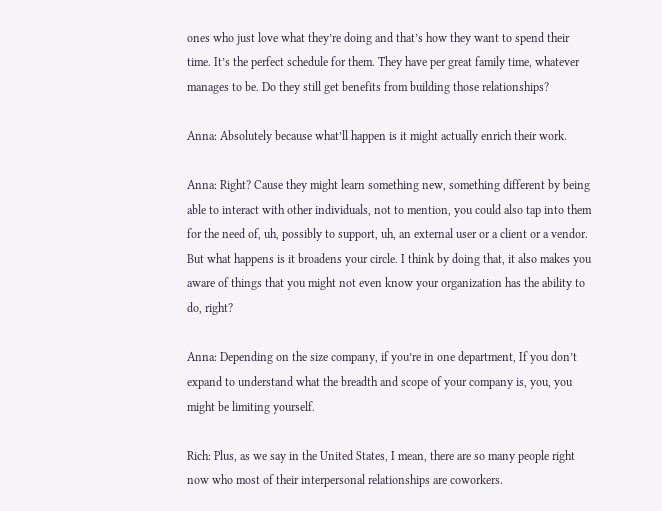ones who just love what they’re doing and that’s how they want to spend their time. It’s the perfect schedule for them. They have per great family time, whatever manages to be. Do they still get benefits from building those relationships?

Anna: Absolutely because what’ll happen is it might actually enrich their work.

Anna: Right? Cause they might learn something new, something different by being able to interact with other individuals, not to mention, you could also tap into them for the need of, uh, possibly to support, uh, an external user or a client or a vendor. But what happens is it broadens your circle. I think by doing that, it also makes you aware of things that you might not even know your organization has the ability to do, right?

Anna: Depending on the size company, if you’re in one department, If you don’t expand to understand what the breadth and scope of your company is, you, you might be limiting yourself.

Rich: Plus, as we say in the United States, I mean, there are so many people right now who most of their interpersonal relationships are coworkers.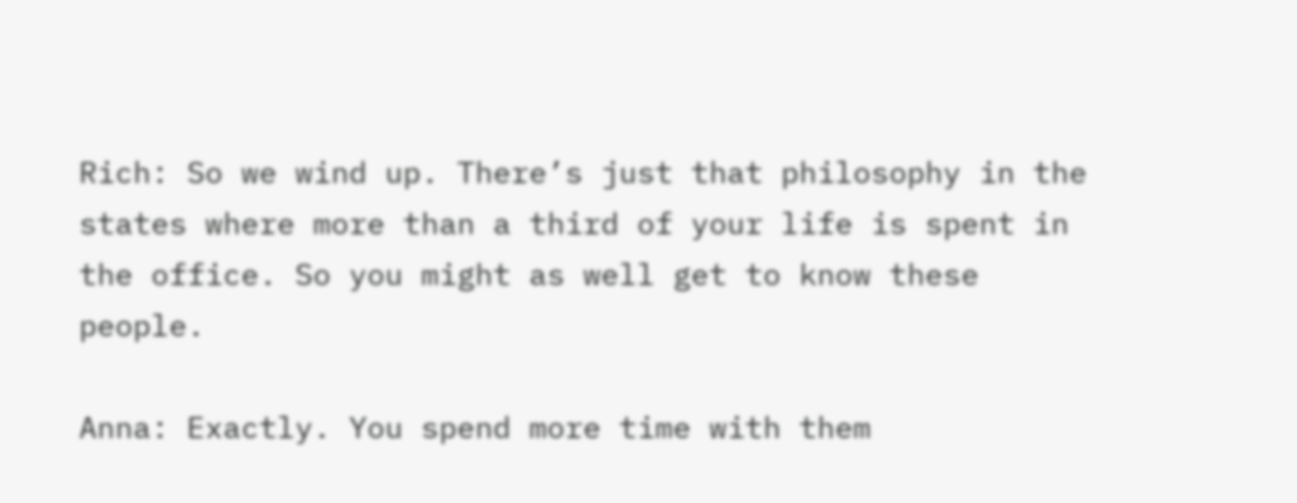Rich: So we wind up. There’s just that philosophy in the states where more than a third of your life is spent in the office. So you might as well get to know these people.

Anna: Exactly. You spend more time with them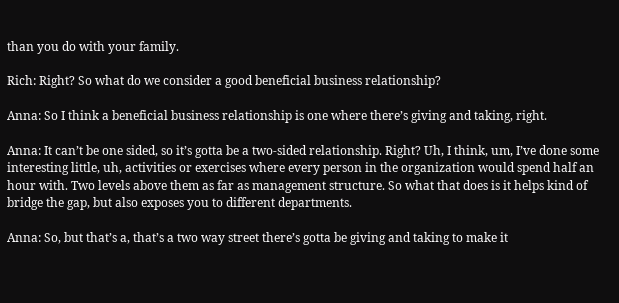than you do with your family.

Rich: Right? So what do we consider a good beneficial business relationship?

Anna: So I think a beneficial business relationship is one where there’s giving and taking, right.

Anna: It can’t be one sided, so it’s gotta be a two-sided relationship. Right? Uh, I think, um, I’ve done some interesting little, uh, activities or exercises where every person in the organization would spend half an hour with. Two levels above them as far as management structure. So what that does is it helps kind of bridge the gap, but also exposes you to different departments.

Anna: So, but that’s a, that’s a two way street there’s gotta be giving and taking to make it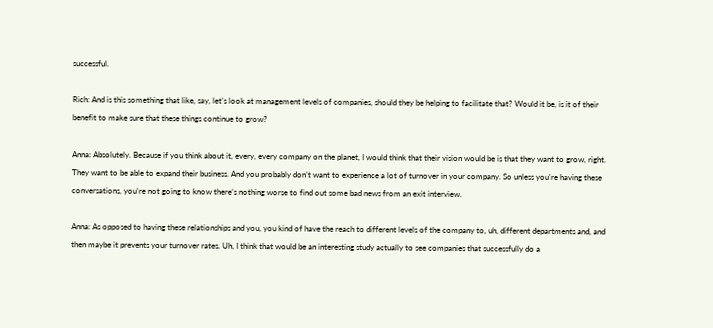successful.

Rich: And is this something that like, say, let’s look at management levels of companies, should they be helping to facilitate that? Would it be, is it of their benefit to make sure that these things continue to grow?

Anna: Absolutely. Because if you think about it, every, every company on the planet, I would think that their vision would be is that they want to grow, right. They want to be able to expand their business. And you probably don’t want to experience a lot of turnover in your company. So unless you’re having these conversations, you’re not going to know there’s nothing worse to find out some bad news from an exit interview.

Anna: As opposed to having these relationships and you, you kind of have the reach to different levels of the company to, uh, different departments and, and then maybe it prevents your turnover rates. Uh, I think that would be an interesting study actually to see companies that successfully do a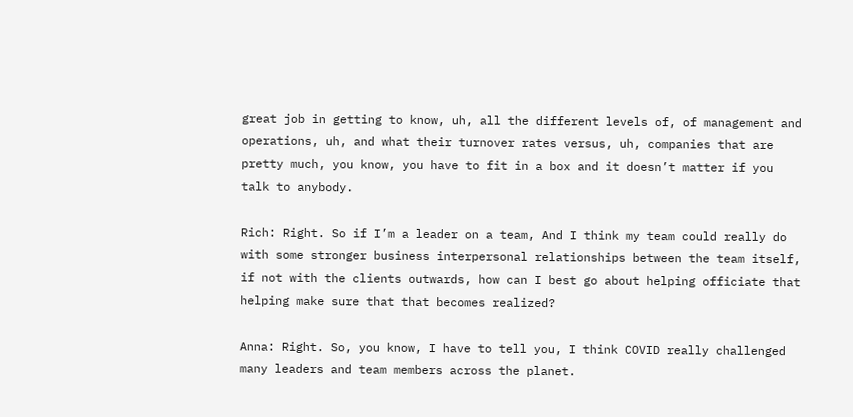great job in getting to know, uh, all the different levels of, of management and operations, uh, and what their turnover rates versus, uh, companies that are pretty much, you know, you have to fit in a box and it doesn’t matter if you talk to anybody.

Rich: Right. So if I’m a leader on a team, And I think my team could really do with some stronger business interpersonal relationships between the team itself, if not with the clients outwards, how can I best go about helping officiate that helping make sure that that becomes realized?

Anna: Right. So, you know, I have to tell you, I think COVID really challenged many leaders and team members across the planet.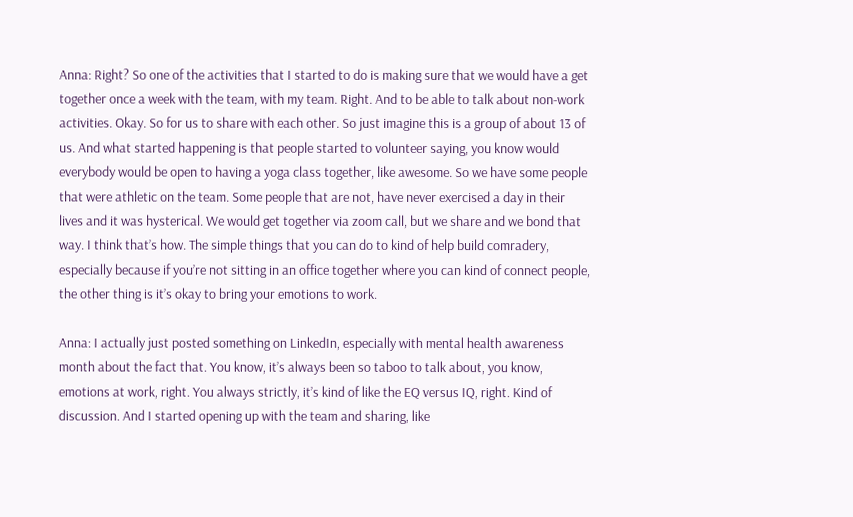Anna: Right? So one of the activities that I started to do is making sure that we would have a get together once a week with the team, with my team. Right. And to be able to talk about non-work activities. Okay. So for us to share with each other. So just imagine this is a group of about 13 of us. And what started happening is that people started to volunteer saying, you know would everybody would be open to having a yoga class together, like awesome. So we have some people that were athletic on the team. Some people that are not, have never exercised a day in their lives and it was hysterical. We would get together via zoom call, but we share and we bond that way. I think that’s how. The simple things that you can do to kind of help build comradery, especially because if you’re not sitting in an office together where you can kind of connect people, the other thing is it’s okay to bring your emotions to work.

Anna: I actually just posted something on LinkedIn, especially with mental health awareness month about the fact that. You know, it’s always been so taboo to talk about, you know, emotions at work, right. You always strictly, it’s kind of like the EQ versus IQ, right. Kind of discussion. And I started opening up with the team and sharing, like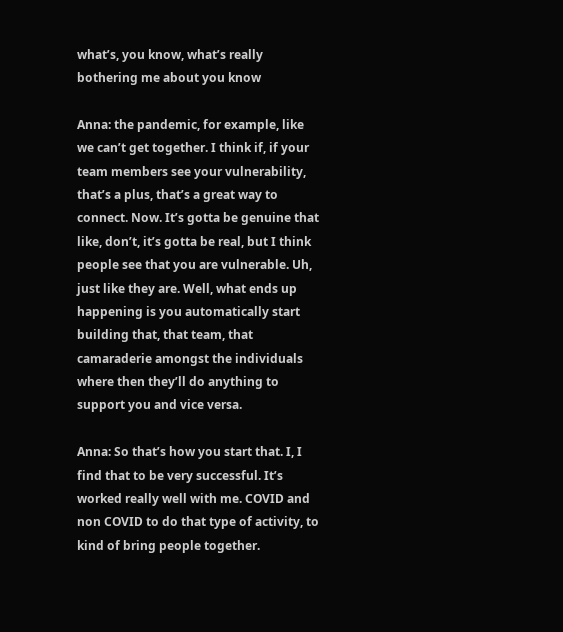what’s, you know, what’s really bothering me about you know

Anna: the pandemic, for example, like we can’t get together. I think if, if your team members see your vulnerability, that’s a plus, that’s a great way to connect. Now. It’s gotta be genuine that like, don’t, it’s gotta be real, but I think people see that you are vulnerable. Uh, just like they are. Well, what ends up happening is you automatically start building that, that team, that camaraderie amongst the individuals where then they’ll do anything to support you and vice versa.

Anna: So that’s how you start that. I, I find that to be very successful. It’s worked really well with me. COVID and non COVID to do that type of activity, to kind of bring people together.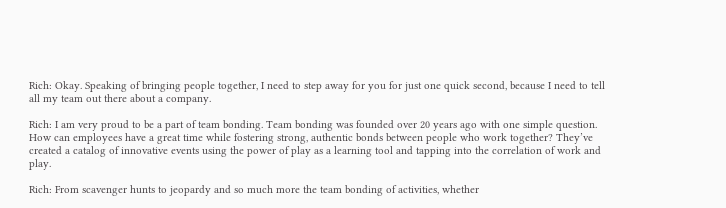Rich: Okay. Speaking of bringing people together, I need to step away for you for just one quick second, because I need to tell all my team out there about a company.

Rich: I am very proud to be a part of team bonding. Team bonding was founded over 20 years ago with one simple question. How can employees have a great time while fostering strong, authentic bonds between people who work together? They’ve created a catalog of innovative events using the power of play as a learning tool and tapping into the correlation of work and play.

Rich: From scavenger hunts to jeopardy and so much more the team bonding of activities, whether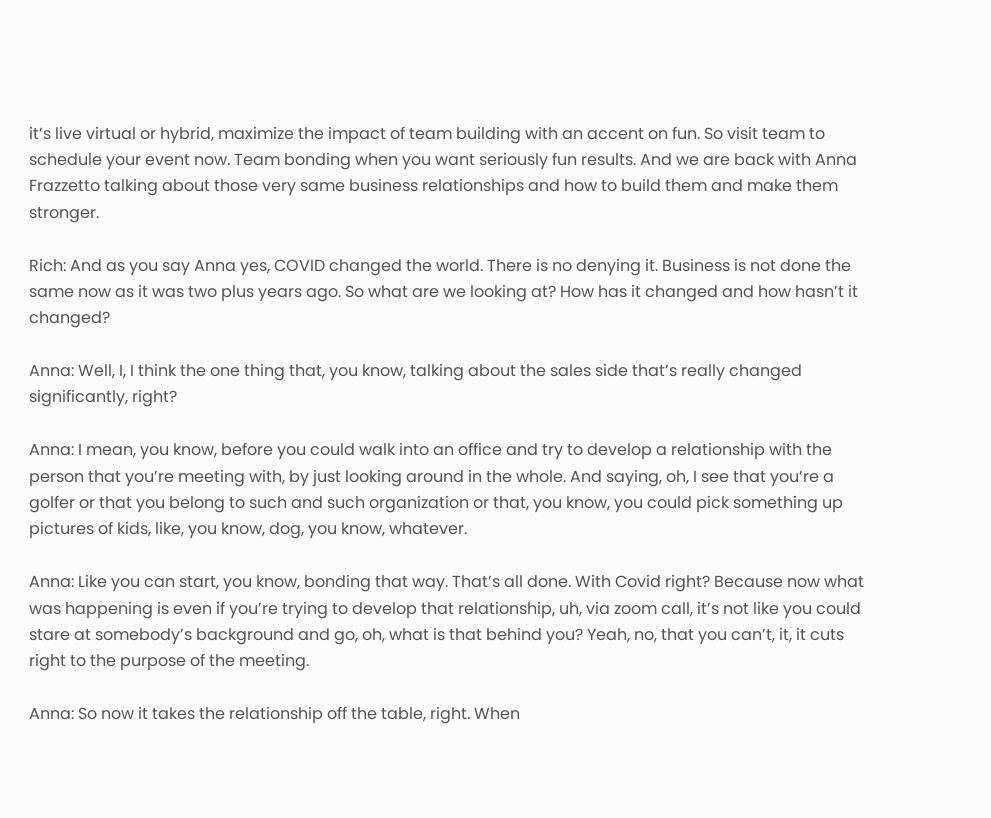it’s live virtual or hybrid, maximize the impact of team building with an accent on fun. So visit team to schedule your event now. Team bonding when you want seriously fun results. And we are back with Anna Frazzetto talking about those very same business relationships and how to build them and make them stronger.

Rich: And as you say Anna yes, COVID changed the world. There is no denying it. Business is not done the same now as it was two plus years ago. So what are we looking at? How has it changed and how hasn’t it changed?

Anna: Well, I, I think the one thing that, you know, talking about the sales side that’s really changed significantly, right?

Anna: I mean, you know, before you could walk into an office and try to develop a relationship with the person that you’re meeting with, by just looking around in the whole. And saying, oh, I see that you’re a golfer or that you belong to such and such organization or that, you know, you could pick something up pictures of kids, like, you know, dog, you know, whatever.

Anna: Like you can start, you know, bonding that way. That’s all done. With Covid right? Because now what was happening is even if you’re trying to develop that relationship, uh, via zoom call, it’s not like you could stare at somebody’s background and go, oh, what is that behind you? Yeah, no, that you can’t, it, it cuts right to the purpose of the meeting.

Anna: So now it takes the relationship off the table, right. When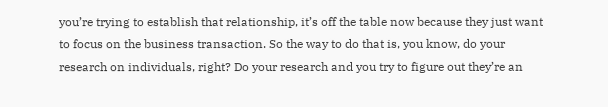you’re trying to establish that relationship, it’s off the table now because they just want to focus on the business transaction. So the way to do that is, you know, do your research on individuals, right? Do your research and you try to figure out they’re an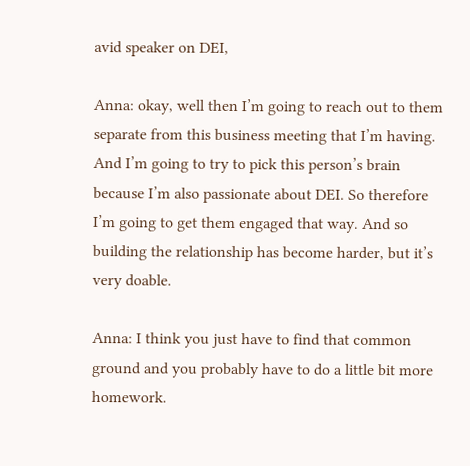avid speaker on DEI,

Anna: okay, well then I’m going to reach out to them separate from this business meeting that I’m having. And I’m going to try to pick this person’s brain because I’m also passionate about DEI. So therefore I’m going to get them engaged that way. And so building the relationship has become harder, but it’s very doable.

Anna: I think you just have to find that common ground and you probably have to do a little bit more homework.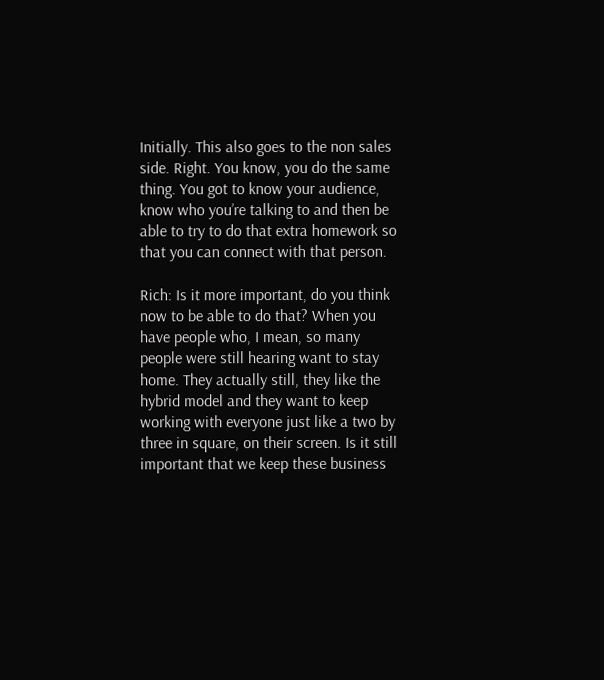Initially. This also goes to the non sales side. Right. You know, you do the same thing. You got to know your audience, know who you’re talking to and then be able to try to do that extra homework so that you can connect with that person.

Rich: Is it more important, do you think now to be able to do that? When you have people who, I mean, so many people were still hearing want to stay home. They actually still, they like the hybrid model and they want to keep working with everyone just like a two by three in square, on their screen. Is it still important that we keep these business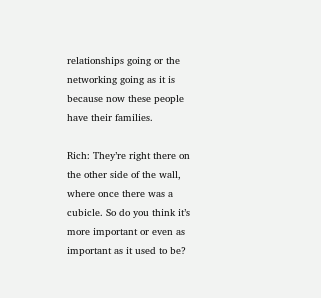relationships going or the networking going as it is because now these people have their families.

Rich: They’re right there on the other side of the wall, where once there was a cubicle. So do you think it’s more important or even as important as it used to be?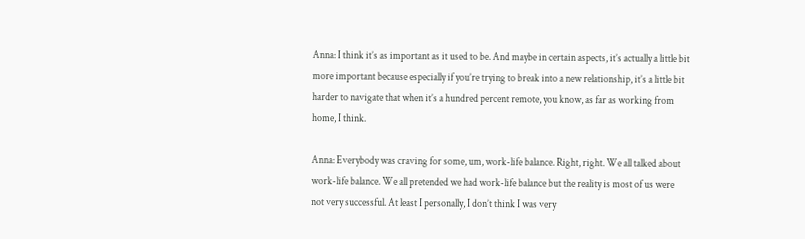Anna: I think it’s as important as it used to be. And maybe in certain aspects, it’s actually a little bit more important because especially if you’re trying to break into a new relationship, it’s a little bit harder to navigate that when it’s a hundred percent remote, you know, as far as working from home, I think.

Anna: Everybody was craving for some, um, work-life balance. Right, right. We all talked about work-life balance. We all pretended we had work-life balance but the reality is most of us were not very successful. At least I personally, I don’t think I was very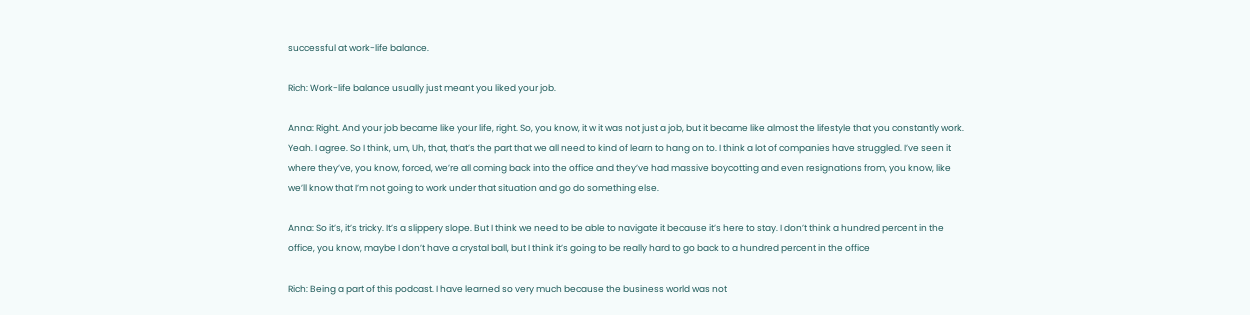successful at work-life balance.

Rich: Work-life balance usually just meant you liked your job.

Anna: Right. And your job became like your life, right. So, you know, it w it was not just a job, but it became like almost the lifestyle that you constantly work. Yeah. I agree. So I think, um, Uh, that, that’s the part that we all need to kind of learn to hang on to. I think a lot of companies have struggled. I’ve seen it where they’ve, you know, forced, we’re all coming back into the office and they’ve had massive boycotting and even resignations from, you know, like we’ll know that I’m not going to work under that situation and go do something else.

Anna: So it’s, it’s tricky. It’s a slippery slope. But I think we need to be able to navigate it because it’s here to stay. I don’t think a hundred percent in the office, you know, maybe I don’t have a crystal ball, but I think it’s going to be really hard to go back to a hundred percent in the office

Rich: Being a part of this podcast. I have learned so very much because the business world was not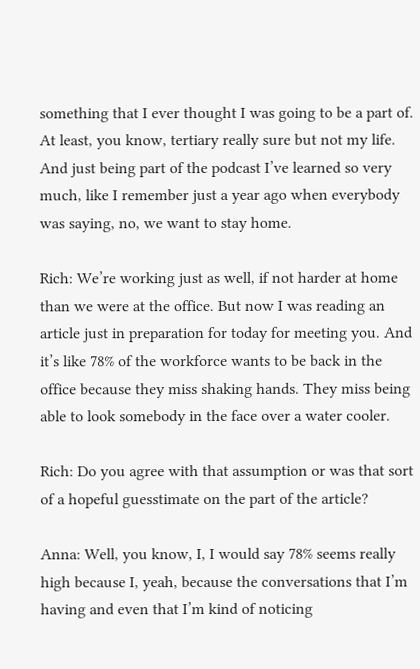something that I ever thought I was going to be a part of. At least, you know, tertiary really sure but not my life. And just being part of the podcast I’ve learned so very much, like I remember just a year ago when everybody was saying, no, we want to stay home.

Rich: We’re working just as well, if not harder at home than we were at the office. But now I was reading an article just in preparation for today for meeting you. And it’s like 78% of the workforce wants to be back in the office because they miss shaking hands. They miss being able to look somebody in the face over a water cooler.

Rich: Do you agree with that assumption or was that sort of a hopeful guesstimate on the part of the article?

Anna: Well, you know, I, I would say 78% seems really high because I, yeah, because the conversations that I’m having and even that I’m kind of noticing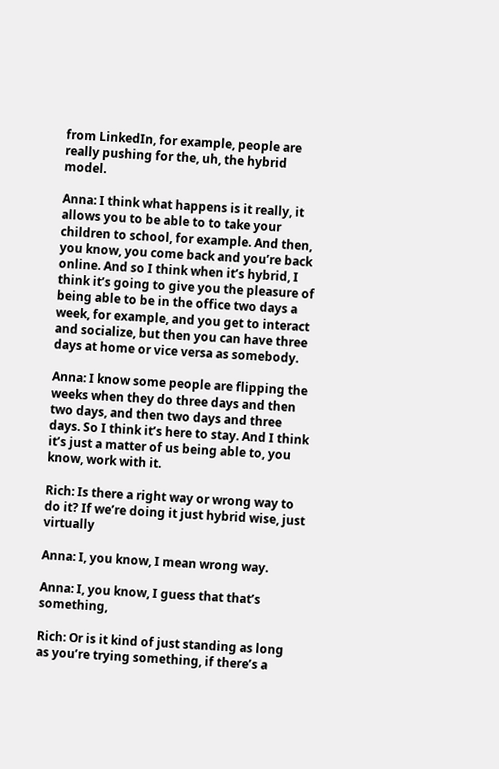from LinkedIn, for example, people are really pushing for the, uh, the hybrid model.

Anna: I think what happens is it really, it allows you to be able to to take your children to school, for example. And then, you know, you come back and you’re back online. And so I think when it’s hybrid, I think it’s going to give you the pleasure of being able to be in the office two days a week, for example, and you get to interact and socialize, but then you can have three days at home or vice versa as somebody.

Anna: I know some people are flipping the weeks when they do three days and then two days, and then two days and three days. So I think it’s here to stay. And I think it’s just a matter of us being able to, you know, work with it.

Rich: Is there a right way or wrong way to do it? If we’re doing it just hybrid wise, just virtually

Anna: I, you know, I mean wrong way.

Anna: I, you know, I guess that that’s something,

Rich: Or is it kind of just standing as long as you’re trying something, if there’s a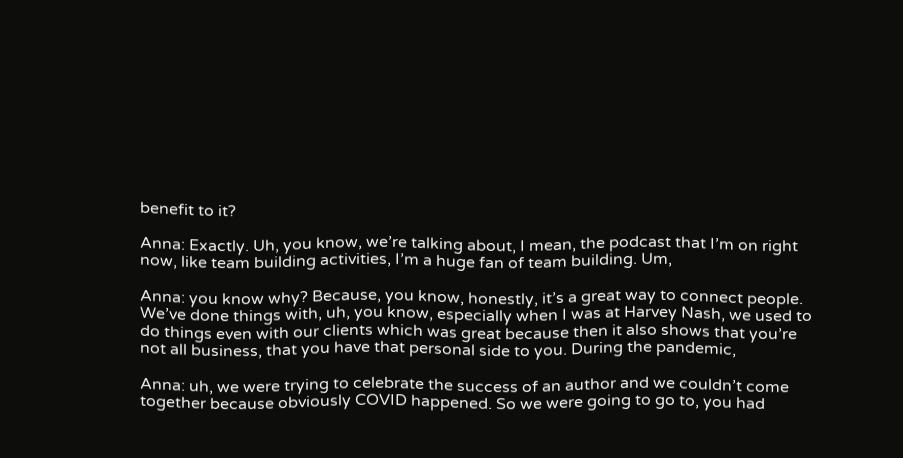benefit to it?

Anna: Exactly. Uh, you know, we’re talking about, I mean, the podcast that I’m on right now, like team building activities, I’m a huge fan of team building. Um,

Anna: you know why? Because, you know, honestly, it’s a great way to connect people. We’ve done things with, uh, you know, especially when I was at Harvey Nash, we used to do things even with our clients which was great because then it also shows that you’re not all business, that you have that personal side to you. During the pandemic,

Anna: uh, we were trying to celebrate the success of an author and we couldn’t come together because obviously COVID happened. So we were going to go to, you had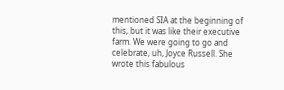mentioned SIA at the beginning of this, but it was like their executive farm. We were going to go and celebrate, uh, Joyce Russell. She wrote this fabulous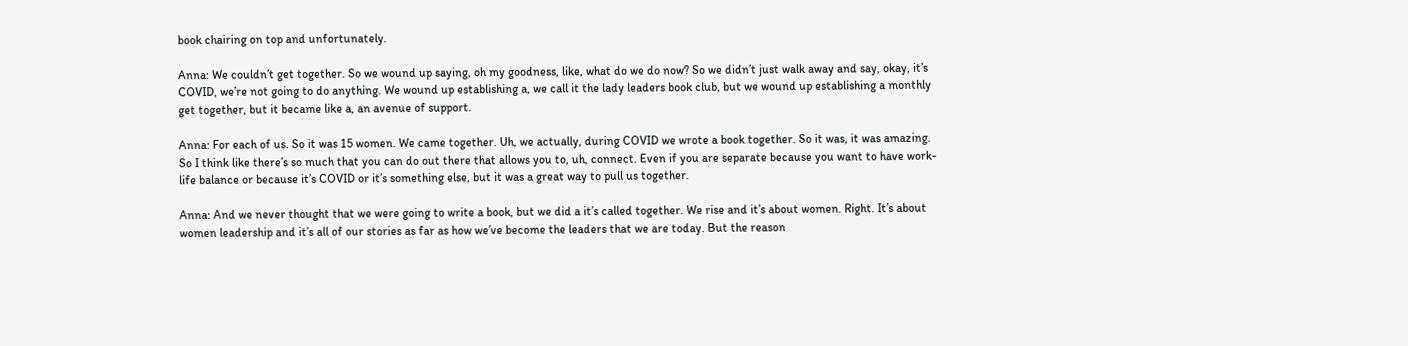book chairing on top and unfortunately.

Anna: We couldn’t get together. So we wound up saying, oh my goodness, like, what do we do now? So we didn’t just walk away and say, okay, it’s COVID, we’re not going to do anything. We wound up establishing a, we call it the lady leaders book club, but we wound up establishing a monthly get together, but it became like a, an avenue of support.

Anna: For each of us. So it was 15 women. We came together. Uh, we actually, during COVID we wrote a book together. So it was, it was amazing. So I think like there’s so much that you can do out there that allows you to, uh, connect. Even if you are separate because you want to have work-life balance or because it’s COVID or it’s something else, but it was a great way to pull us together.

Anna: And we never thought that we were going to write a book, but we did a it’s called together. We rise and it’s about women. Right. It’s about women leadership and it’s all of our stories as far as how we’ve become the leaders that we are today. But the reason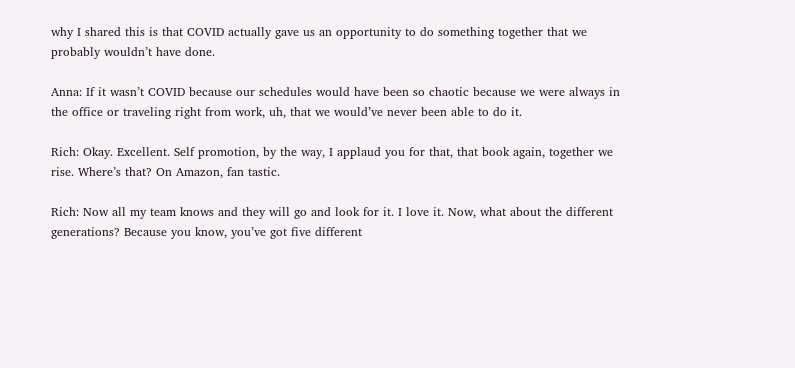why I shared this is that COVID actually gave us an opportunity to do something together that we probably wouldn’t have done.

Anna: If it wasn’t COVID because our schedules would have been so chaotic because we were always in the office or traveling right from work, uh, that we would’ve never been able to do it.

Rich: Okay. Excellent. Self promotion, by the way, I applaud you for that, that book again, together we rise. Where’s that? On Amazon, fan tastic.

Rich: Now all my team knows and they will go and look for it. I love it. Now, what about the different generations? Because you know, you’ve got five different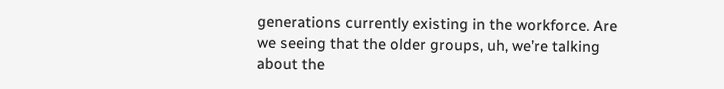generations currently existing in the workforce. Are we seeing that the older groups, uh, we’re talking about the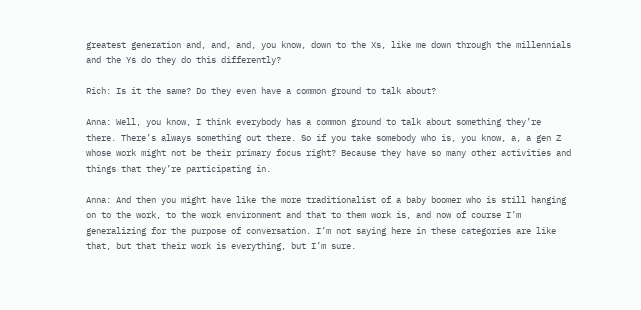greatest generation and, and, and, you know, down to the Xs, like me down through the millennials and the Ys do they do this differently?

Rich: Is it the same? Do they even have a common ground to talk about?

Anna: Well, you know, I think everybody has a common ground to talk about something they’re there. There’s always something out there. So if you take somebody who is, you know, a, a gen Z whose work might not be their primary focus right? Because they have so many other activities and things that they’re participating in.

Anna: And then you might have like the more traditionalist of a baby boomer who is still hanging on to the work, to the work environment and that to them work is, and now of course I’m generalizing for the purpose of conversation. I’m not saying here in these categories are like that, but that their work is everything, but I’m sure.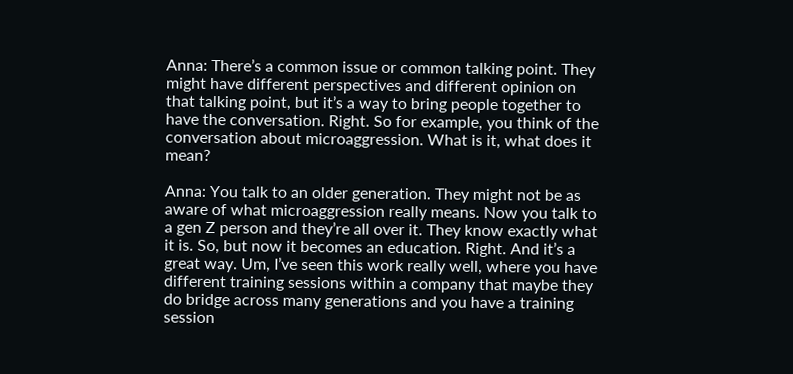Anna: There’s a common issue or common talking point. They might have different perspectives and different opinion on that talking point, but it’s a way to bring people together to have the conversation. Right. So for example, you think of the conversation about microaggression. What is it, what does it mean?

Anna: You talk to an older generation. They might not be as aware of what microaggression really means. Now you talk to a gen Z person and they’re all over it. They know exactly what it is. So, but now it becomes an education. Right. And it’s a great way. Um, I’ve seen this work really well, where you have different training sessions within a company that maybe they do bridge across many generations and you have a training session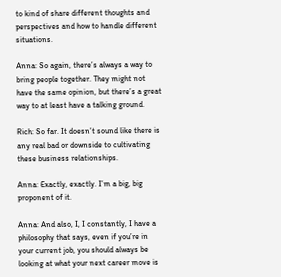to kind of share different thoughts and perspectives and how to handle different situations.

Anna: So again, there’s always a way to bring people together. They might not have the same opinion, but there’s a great way to at least have a talking ground.

Rich: So far. It doesn’t sound like there is any real bad or downside to cultivating these business relationships.

Anna: Exactly, exactly. I’m a big, big proponent of it.

Anna: And also, I, I constantly, I have a philosophy that says, even if you’re in your current job, you should always be looking at what your next career move is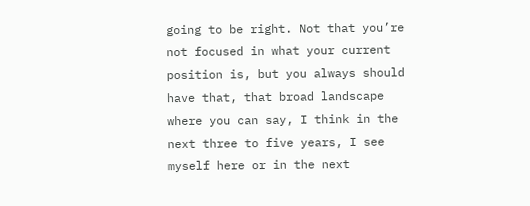going to be right. Not that you’re not focused in what your current position is, but you always should have that, that broad landscape where you can say, I think in the next three to five years, I see myself here or in the next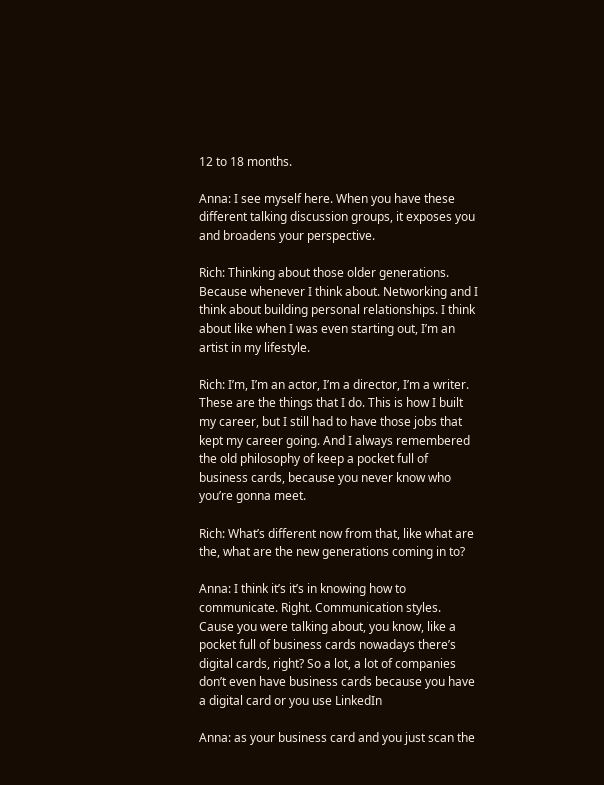12 to 18 months.

Anna: I see myself here. When you have these different talking discussion groups, it exposes you and broadens your perspective.

Rich: Thinking about those older generations. Because whenever I think about. Networking and I think about building personal relationships. I think about like when I was even starting out, I’m an artist in my lifestyle.

Rich: I’m, I’m an actor, I’m a director, I’m a writer. These are the things that I do. This is how I built my career, but I still had to have those jobs that kept my career going. And I always remembered the old philosophy of keep a pocket full of business cards, because you never know who you’re gonna meet.

Rich: What’s different now from that, like what are the, what are the new generations coming in to?

Anna: I think it’s it’s in knowing how to communicate. Right. Communication styles. Cause you were talking about, you know, like a pocket full of business cards nowadays there’s digital cards, right? So a lot, a lot of companies don’t even have business cards because you have a digital card or you use LinkedIn

Anna: as your business card and you just scan the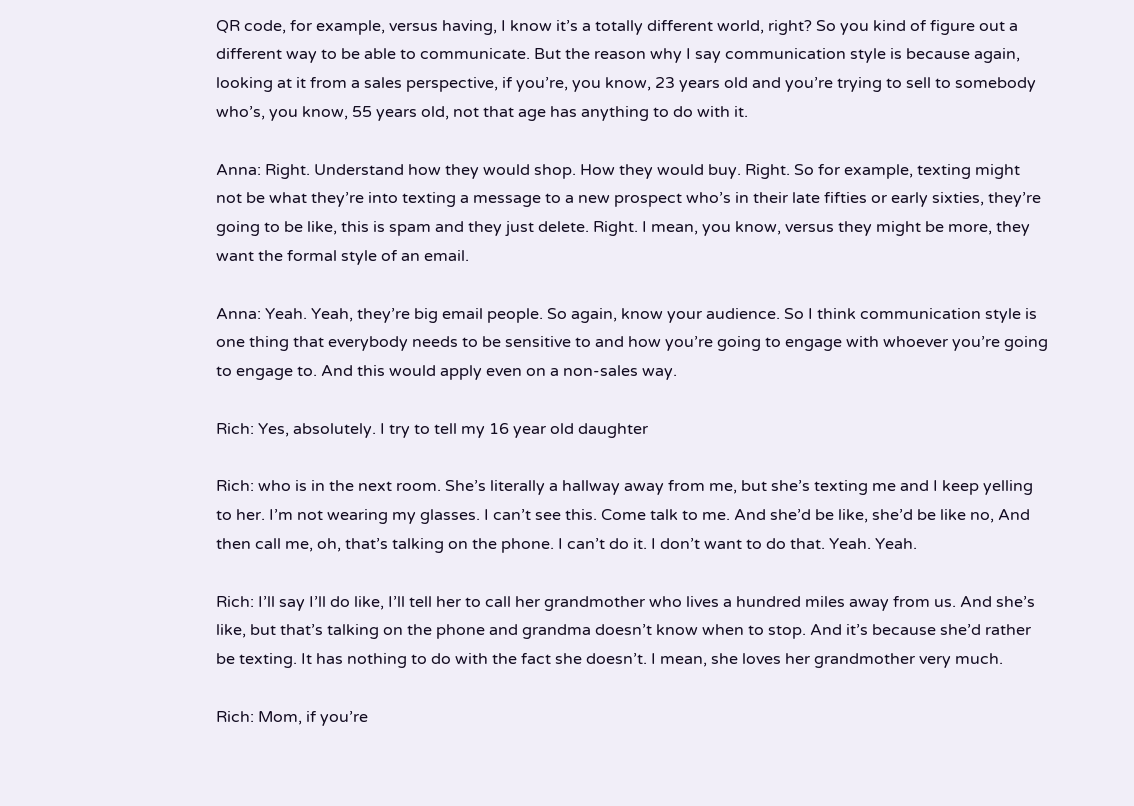QR code, for example, versus having, I know it’s a totally different world, right? So you kind of figure out a different way to be able to communicate. But the reason why I say communication style is because again, looking at it from a sales perspective, if you’re, you know, 23 years old and you’re trying to sell to somebody who’s, you know, 55 years old, not that age has anything to do with it.

Anna: Right. Understand how they would shop. How they would buy. Right. So for example, texting might not be what they’re into texting a message to a new prospect who’s in their late fifties or early sixties, they’re going to be like, this is spam and they just delete. Right. I mean, you know, versus they might be more, they want the formal style of an email.

Anna: Yeah. Yeah, they’re big email people. So again, know your audience. So I think communication style is one thing that everybody needs to be sensitive to and how you’re going to engage with whoever you’re going to engage to. And this would apply even on a non-sales way.

Rich: Yes, absolutely. I try to tell my 16 year old daughter

Rich: who is in the next room. She’s literally a hallway away from me, but she’s texting me and I keep yelling to her. I’m not wearing my glasses. I can’t see this. Come talk to me. And she’d be like, she’d be like no, And then call me, oh, that’s talking on the phone. I can’t do it. I don’t want to do that. Yeah. Yeah.

Rich: I’ll say I’ll do like, I’ll tell her to call her grandmother who lives a hundred miles away from us. And she’s like, but that’s talking on the phone and grandma doesn’t know when to stop. And it’s because she’d rather be texting. It has nothing to do with the fact she doesn’t. I mean, she loves her grandmother very much.

Rich: Mom, if you’re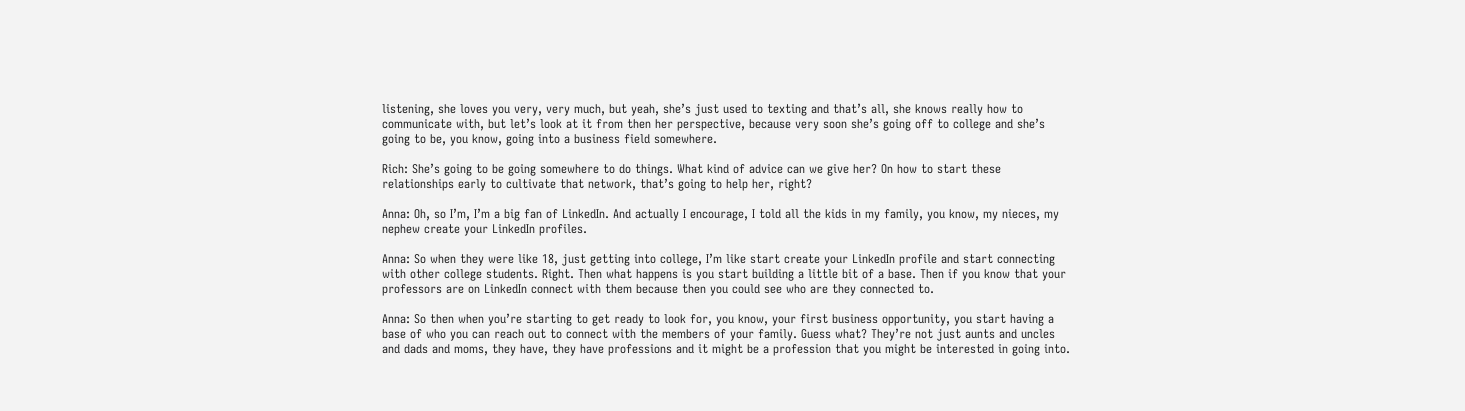listening, she loves you very, very much, but yeah, she’s just used to texting and that’s all, she knows really how to communicate with, but let’s look at it from then her perspective, because very soon she’s going off to college and she’s going to be, you know, going into a business field somewhere.

Rich: She’s going to be going somewhere to do things. What kind of advice can we give her? On how to start these relationships early to cultivate that network, that’s going to help her, right?

Anna: Oh, so I’m, I’m a big fan of LinkedIn. And actually I encourage, I told all the kids in my family, you know, my nieces, my nephew create your LinkedIn profiles.

Anna: So when they were like 18, just getting into college, I’m like start create your LinkedIn profile and start connecting with other college students. Right. Then what happens is you start building a little bit of a base. Then if you know that your professors are on LinkedIn connect with them because then you could see who are they connected to.

Anna: So then when you’re starting to get ready to look for, you know, your first business opportunity, you start having a base of who you can reach out to connect with the members of your family. Guess what? They’re not just aunts and uncles and dads and moms, they have, they have professions and it might be a profession that you might be interested in going into.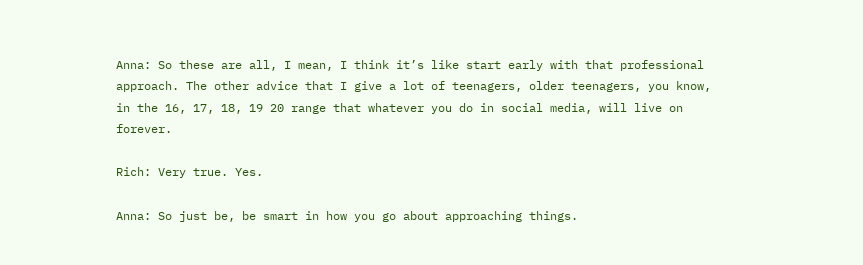Anna: So these are all, I mean, I think it’s like start early with that professional approach. The other advice that I give a lot of teenagers, older teenagers, you know, in the 16, 17, 18, 19 20 range that whatever you do in social media, will live on forever.

Rich: Very true. Yes.

Anna: So just be, be smart in how you go about approaching things.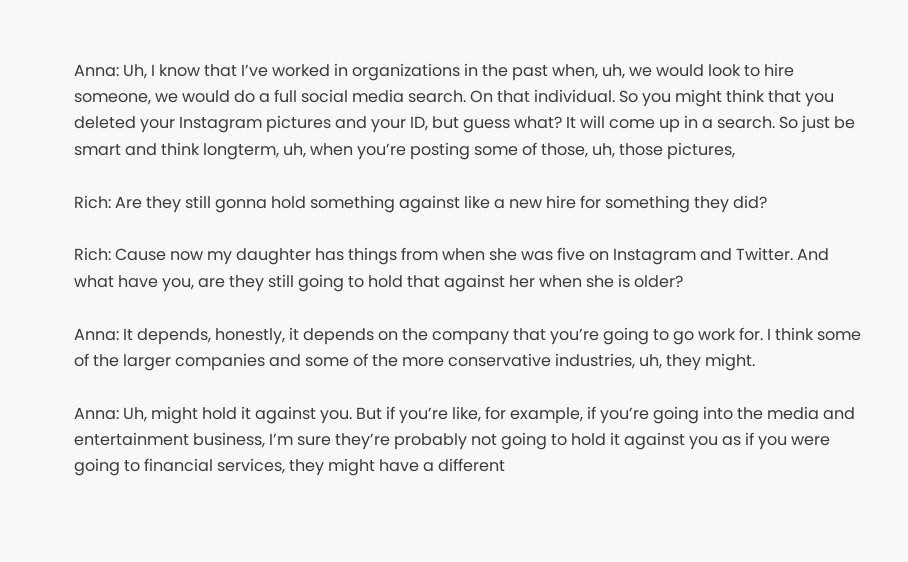Anna: Uh, I know that I’ve worked in organizations in the past when, uh, we would look to hire someone, we would do a full social media search. On that individual. So you might think that you deleted your Instagram pictures and your ID, but guess what? It will come up in a search. So just be smart and think longterm, uh, when you’re posting some of those, uh, those pictures,

Rich: Are they still gonna hold something against like a new hire for something they did?

Rich: Cause now my daughter has things from when she was five on Instagram and Twitter. And what have you, are they still going to hold that against her when she is older?

Anna: It depends, honestly, it depends on the company that you’re going to go work for. I think some of the larger companies and some of the more conservative industries, uh, they might.

Anna: Uh, might hold it against you. But if you’re like, for example, if you’re going into the media and entertainment business, I’m sure they’re probably not going to hold it against you as if you were going to financial services, they might have a different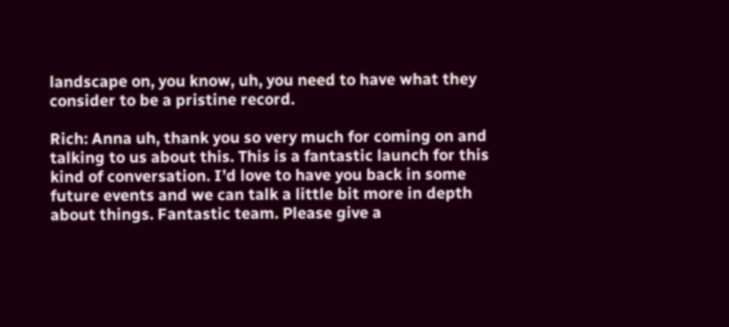landscape on, you know, uh, you need to have what they consider to be a pristine record.

Rich: Anna uh, thank you so very much for coming on and talking to us about this. This is a fantastic launch for this kind of conversation. I’d love to have you back in some future events and we can talk a little bit more in depth about things. Fantastic team. Please give a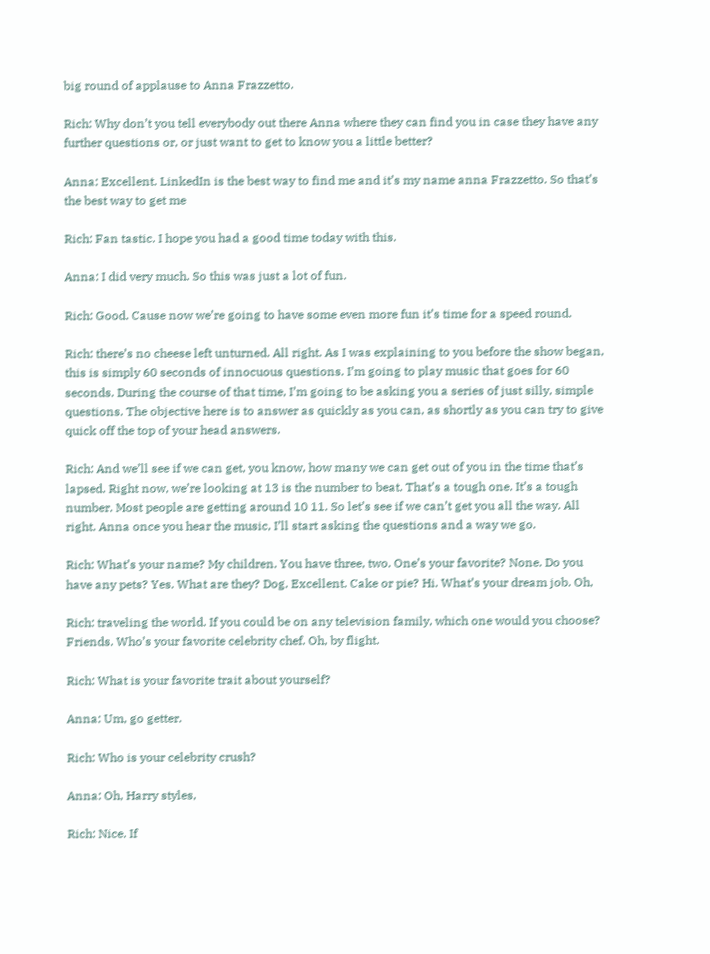big round of applause to Anna Frazzetto.

Rich: Why don’t you tell everybody out there Anna where they can find you in case they have any further questions or, or just want to get to know you a little better?

Anna: Excellent. LinkedIn is the best way to find me and it’s my name anna Frazzetto. So that’s the best way to get me

Rich: Fan tastic. I hope you had a good time today with this.

Anna: I did very much. So this was just a lot of fun.

Rich: Good. Cause now we’re going to have some even more fun it’s time for a speed round.

Rich: there’s no cheese left unturned. All right. As I was explaining to you before the show began, this is simply 60 seconds of innocuous questions. I’m going to play music that goes for 60 seconds. During the course of that time, I’m going to be asking you a series of just silly, simple questions. The objective here is to answer as quickly as you can, as shortly as you can try to give quick off the top of your head answers.

Rich: And we’ll see if we can get, you know, how many we can get out of you in the time that’s lapsed. Right now, we’re looking at 13 is the number to beat. That’s a tough one. It’s a tough number. Most people are getting around 10 11. So let’s see if we can’t get you all the way. All right. Anna once you hear the music, I’ll start asking the questions and a way we go.

Rich: What’s your name? My children. You have three, two. One’s your favorite? None. Do you have any pets? Yes. What are they? Dog. Excellent. Cake or pie? Hi. What’s your dream job. Oh,

Rich: traveling the world. If you could be on any television family, which one would you choose? Friends. Who’s your favorite celebrity chef. Oh, by flight.

Rich: What is your favorite trait about yourself?

Anna: Um, go getter.

Rich: Who is your celebrity crush?

Anna: Oh, Harry styles,

Rich: Nice. If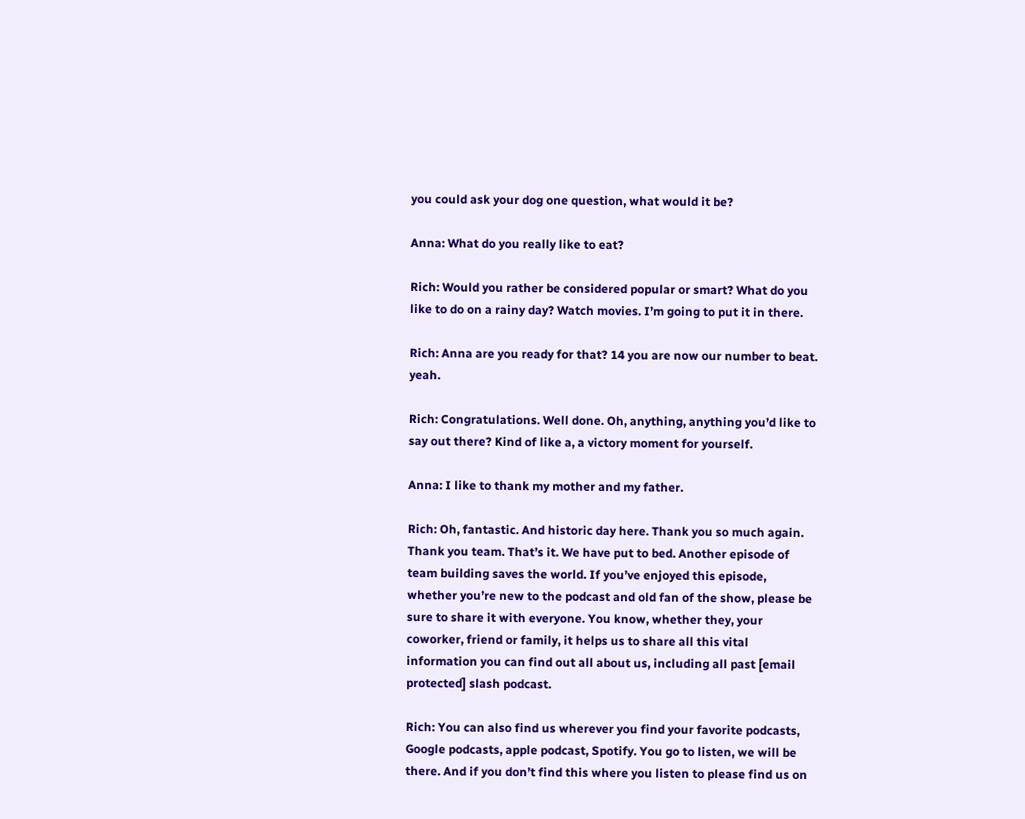you could ask your dog one question, what would it be?

Anna: What do you really like to eat?

Rich: Would you rather be considered popular or smart? What do you like to do on a rainy day? Watch movies. I’m going to put it in there.

Rich: Anna are you ready for that? 14 you are now our number to beat. yeah.

Rich: Congratulations. Well done. Oh, anything, anything you’d like to say out there? Kind of like a, a victory moment for yourself.

Anna: I like to thank my mother and my father.

Rich: Oh, fantastic. And historic day here. Thank you so much again. Thank you team. That’s it. We have put to bed. Another episode of team building saves the world. If you’ve enjoyed this episode, whether you’re new to the podcast and old fan of the show, please be sure to share it with everyone. You know, whether they, your coworker, friend or family, it helps us to share all this vital information you can find out all about us, including all past [email protected] slash podcast.

Rich: You can also find us wherever you find your favorite podcasts, Google podcasts, apple podcast, Spotify. You go to listen, we will be there. And if you don’t find this where you listen to please find us on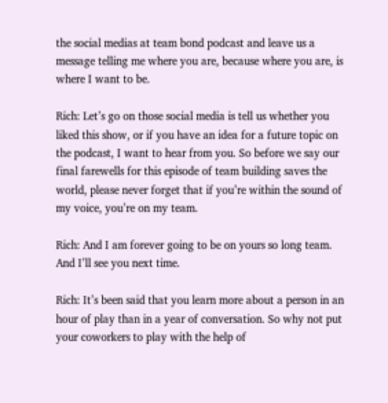the social medias at team bond podcast and leave us a message telling me where you are, because where you are, is where I want to be.

Rich: Let’s go on those social media is tell us whether you liked this show, or if you have an idea for a future topic on the podcast, I want to hear from you. So before we say our final farewells for this episode of team building saves the world, please never forget that if you’re within the sound of my voice, you’re on my team.

Rich: And I am forever going to be on yours so long team. And I’ll see you next time.

Rich: It’s been said that you learn more about a person in an hour of play than in a year of conversation. So why not put your coworkers to play with the help of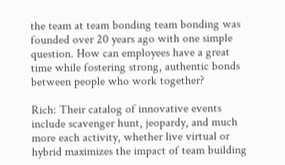the team at team bonding team bonding was founded over 20 years ago with one simple question. How can employees have a great time while fostering strong, authentic bonds between people who work together?

Rich: Their catalog of innovative events include scavenger hunt, jeopardy, and much more each activity, whether live virtual or hybrid maximizes the impact of team building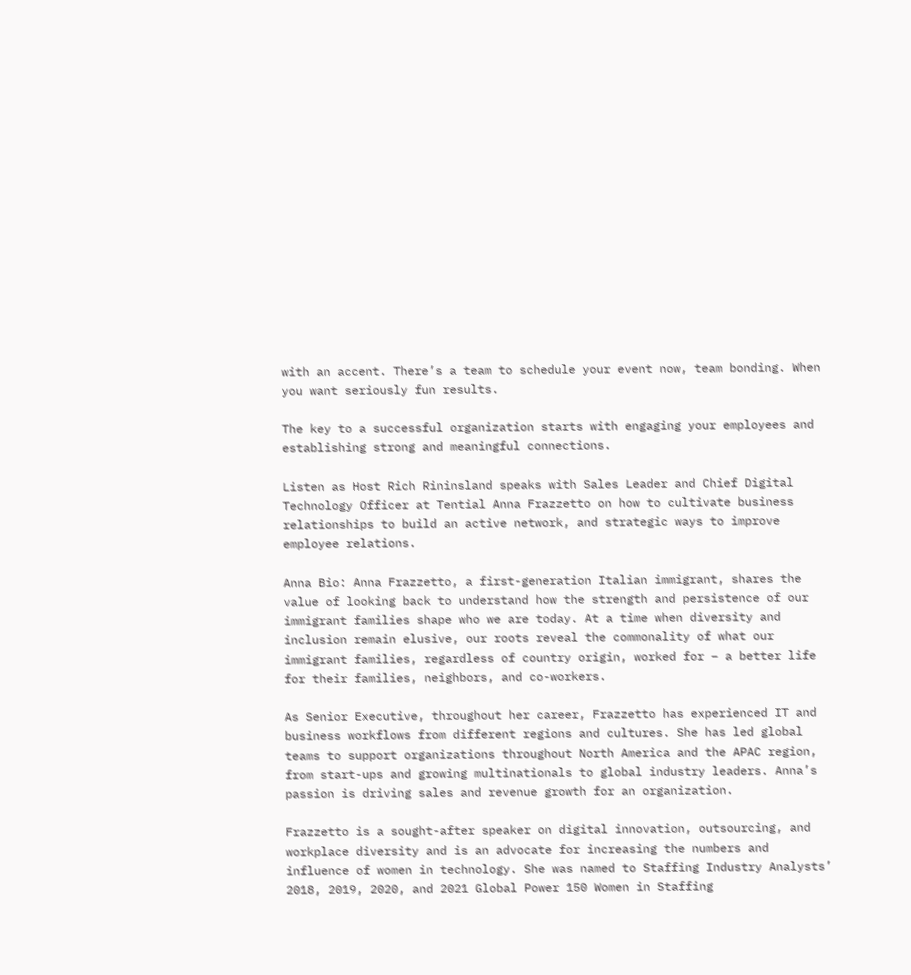with an accent. There’s a team to schedule your event now, team bonding. When you want seriously fun results.

The key to a successful organization starts with engaging your employees and establishing strong and meaningful connections.

Listen as Host Rich Rininsland speaks with Sales Leader and Chief Digital Technology Officer at Tential Anna Frazzetto on how to cultivate business relationships to build an active network, and strategic ways to improve employee relations.

Anna Bio: Anna Frazzetto, a first-generation Italian immigrant, shares the value of looking back to understand how the strength and persistence of our immigrant families shape who we are today. At a time when diversity and inclusion remain elusive, our roots reveal the commonality of what our immigrant families, regardless of country origin, worked for – a better life for their families, neighbors, and co-workers.

As Senior Executive, throughout her career, Frazzetto has experienced IT and business workflows from different regions and cultures. She has led global teams to support organizations throughout North America and the APAC region, from start-ups and growing multinationals to global industry leaders. Anna’s passion is driving sales and revenue growth for an organization.

Frazzetto is a sought-after speaker on digital innovation, outsourcing, and workplace diversity and is an advocate for increasing the numbers and influence of women in technology. She was named to Staffing Industry Analysts’ 2018, 2019, 2020, and 2021 Global Power 150 Women in Staffing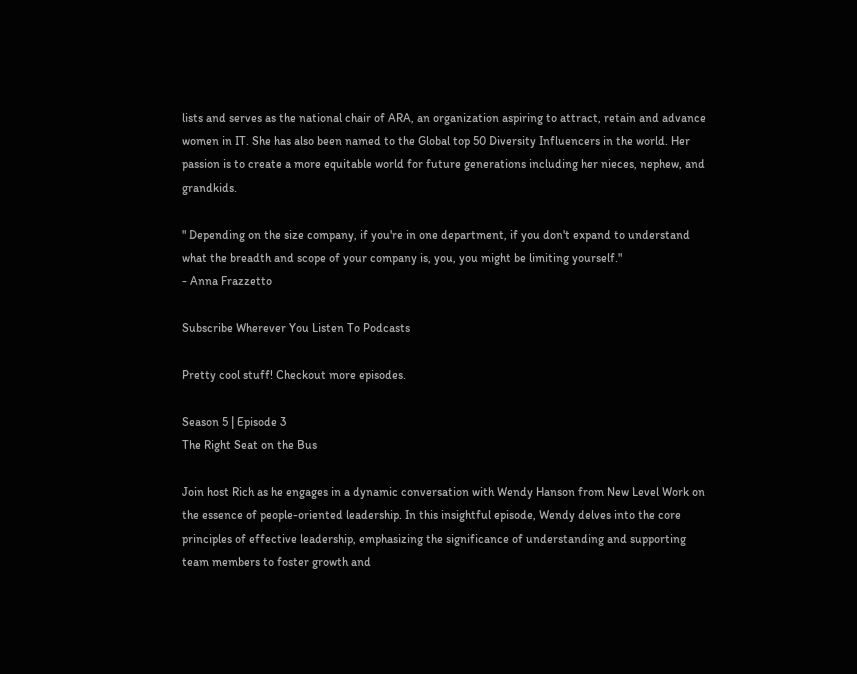lists and serves as the national chair of ARA, an organization aspiring to attract, retain and advance women in IT. She has also been named to the Global top 50 Diversity Influencers in the world. Her passion is to create a more equitable world for future generations including her nieces, nephew, and grandkids.

" Depending on the size company, if you're in one department, if you don't expand to understand what the breadth and scope of your company is, you, you might be limiting yourself."
- Anna Frazzetto

Subscribe Wherever You Listen To Podcasts

Pretty cool stuff! Checkout more episodes.

Season 5 | Episode 3
The Right Seat on the Bus

Join host Rich as he engages in a dynamic conversation with Wendy Hanson from New Level Work on the essence of people-oriented leadership. In this insightful episode, Wendy delves into the core principles of effective leadership, emphasizing the significance of understanding and supporting team members to foster growth and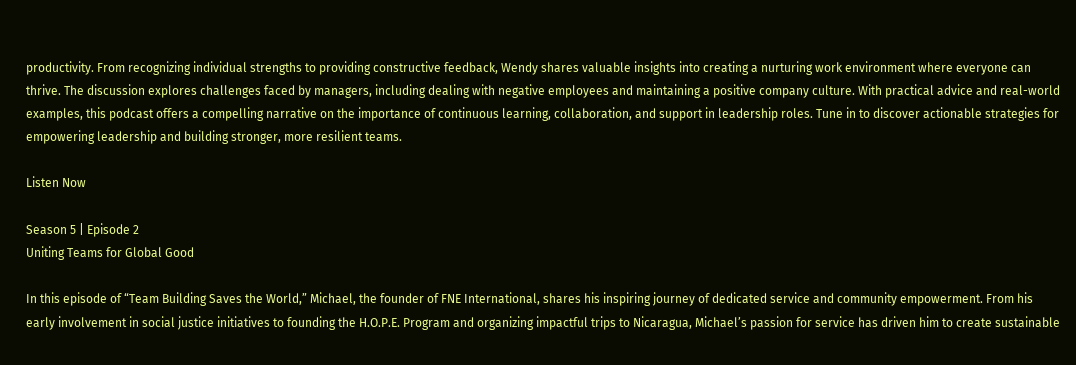productivity. From recognizing individual strengths to providing constructive feedback, Wendy shares valuable insights into creating a nurturing work environment where everyone can thrive. The discussion explores challenges faced by managers, including dealing with negative employees and maintaining a positive company culture. With practical advice and real-world examples, this podcast offers a compelling narrative on the importance of continuous learning, collaboration, and support in leadership roles. Tune in to discover actionable strategies for empowering leadership and building stronger, more resilient teams.

Listen Now

Season 5 | Episode 2
Uniting Teams for Global Good

In this episode of “Team Building Saves the World,” Michael, the founder of FNE International, shares his inspiring journey of dedicated service and community empowerment. From his early involvement in social justice initiatives to founding the H.O.P.E. Program and organizing impactful trips to Nicaragua, Michael’s passion for service has driven him to create sustainable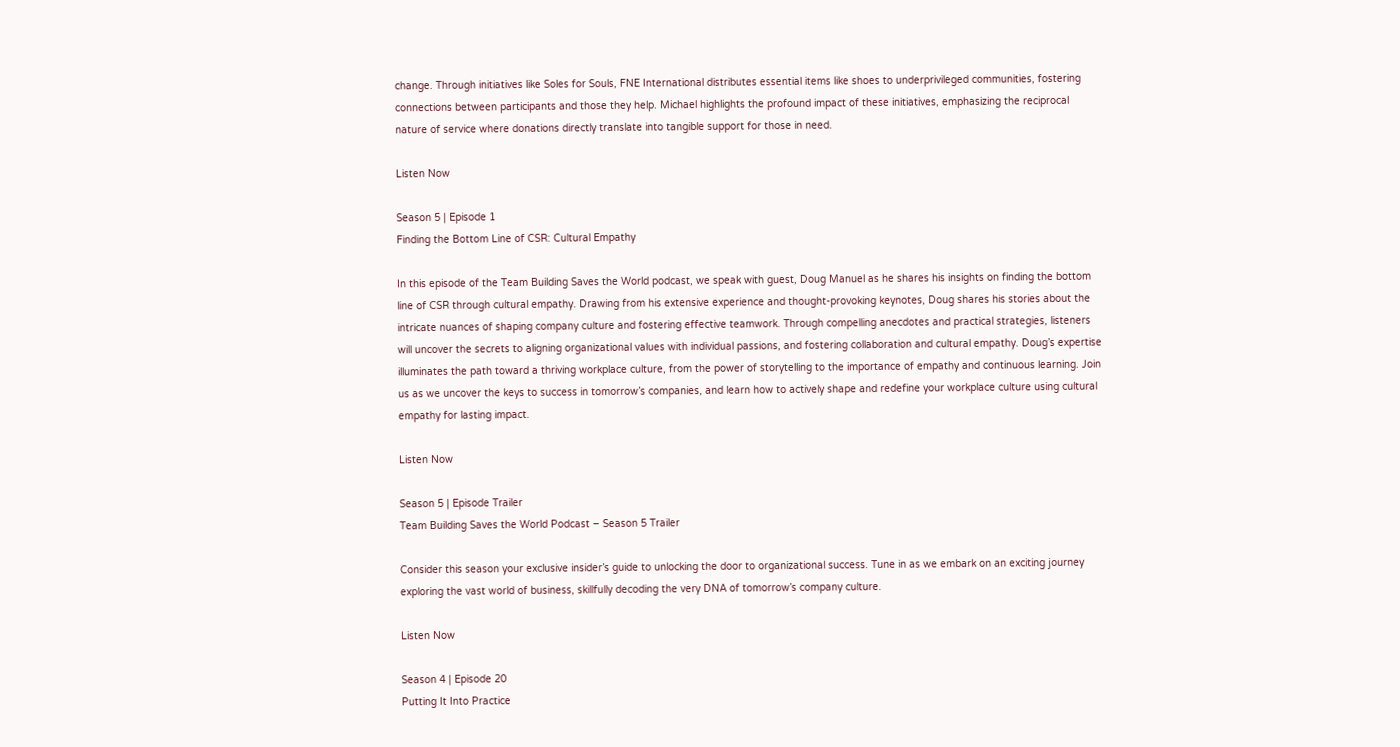change. Through initiatives like Soles for Souls, FNE International distributes essential items like shoes to underprivileged communities, fostering connections between participants and those they help. Michael highlights the profound impact of these initiatives, emphasizing the reciprocal nature of service where donations directly translate into tangible support for those in need.

Listen Now

Season 5 | Episode 1
Finding the Bottom Line of CSR: Cultural Empathy

In this episode of the Team Building Saves the World podcast, we speak with guest, Doug Manuel as he shares his insights on finding the bottom line of CSR through cultural empathy. Drawing from his extensive experience and thought-provoking keynotes, Doug shares his stories about the intricate nuances of shaping company culture and fostering effective teamwork. Through compelling anecdotes and practical strategies, listeners will uncover the secrets to aligning organizational values with individual passions, and fostering collaboration and cultural empathy. Doug’s expertise illuminates the path toward a thriving workplace culture, from the power of storytelling to the importance of empathy and continuous learning. Join us as we uncover the keys to success in tomorrow’s companies, and learn how to actively shape and redefine your workplace culture using cultural empathy for lasting impact.

Listen Now

Season 5 | Episode Trailer
Team Building Saves the World Podcast – Season 5 Trailer

Consider this season your exclusive insider’s guide to unlocking the door to organizational success. Tune in as we embark on an exciting journey exploring the vast world of business, skillfully decoding the very DNA of tomorrow’s company culture.

Listen Now

Season 4 | Episode 20
Putting It Into Practice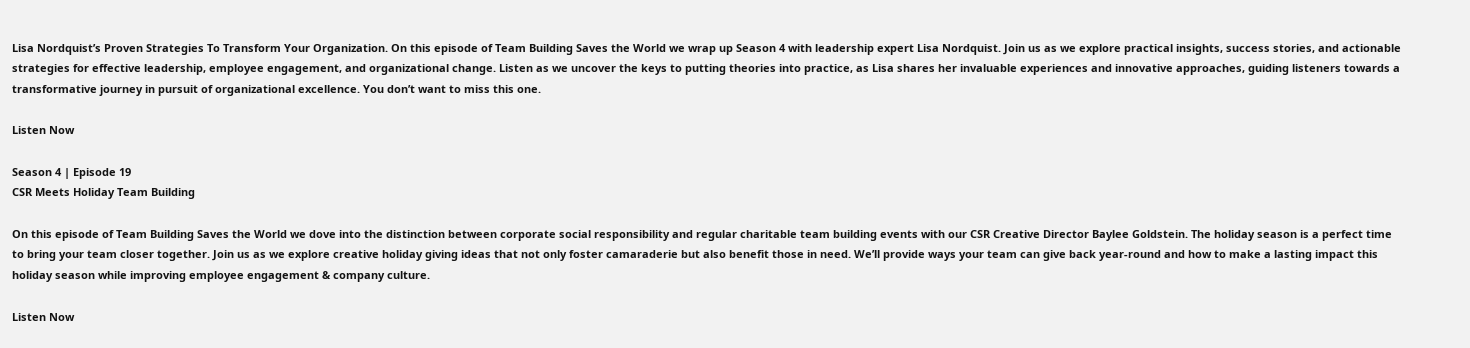Lisa Nordquist’s Proven Strategies To Transform Your Organization. On this episode of Team Building Saves the World we wrap up Season 4 with leadership expert Lisa Nordquist. Join us as we explore practical insights, success stories, and actionable strategies for effective leadership, employee engagement, and organizational change. Listen as we uncover the keys to putting theories into practice, as Lisa shares her invaluable experiences and innovative approaches, guiding listeners towards a transformative journey in pursuit of organizational excellence. You don’t want to miss this one.

Listen Now

Season 4 | Episode 19
CSR Meets Holiday Team Building

On this episode of Team Building Saves the World we dove into the distinction between corporate social responsibility and regular charitable team building events with our CSR Creative Director Baylee Goldstein. The holiday season is a perfect time to bring your team closer together. Join us as we explore creative holiday giving ideas that not only foster camaraderie but also benefit those in need. We’ll provide ways your team can give back year-round and how to make a lasting impact this holiday season while improving employee engagement & company culture.

Listen Now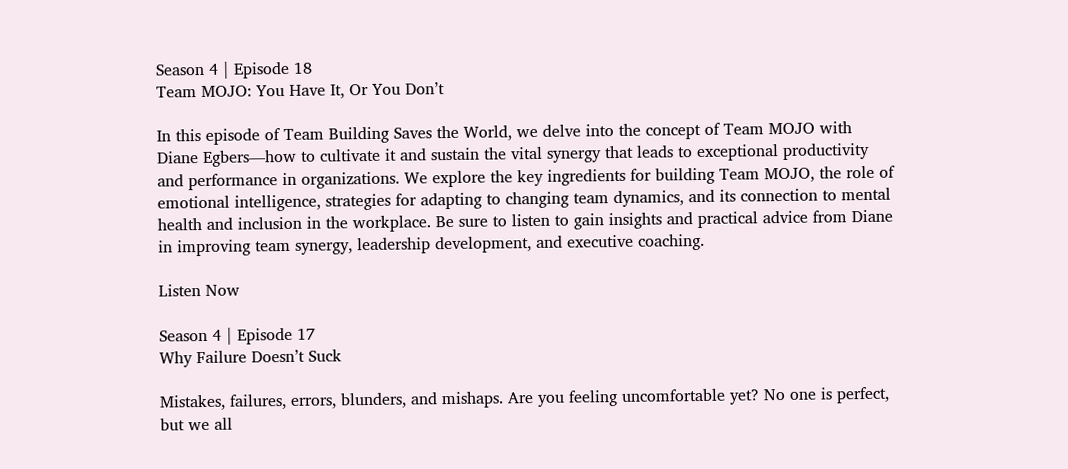Season 4 | Episode 18
Team MOJO: You Have It, Or You Don’t

In this episode of Team Building Saves the World, we delve into the concept of Team MOJO with Diane Egbers—how to cultivate it and sustain the vital synergy that leads to exceptional productivity and performance in organizations. We explore the key ingredients for building Team MOJO, the role of emotional intelligence, strategies for adapting to changing team dynamics, and its connection to mental health and inclusion in the workplace. Be sure to listen to gain insights and practical advice from Diane in improving team synergy, leadership development, and executive coaching.

Listen Now

Season 4 | Episode 17
Why Failure Doesn’t Suck

Mistakes, failures, errors, blunders, and mishaps. Are you feeling uncomfortable yet? No one is perfect, but we all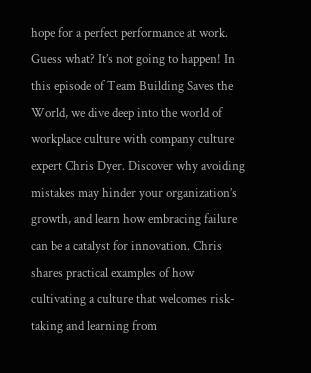hope for a perfect performance at work. Guess what? It’s not going to happen! In this episode of Team Building Saves the World, we dive deep into the world of workplace culture with company culture expert Chris Dyer. Discover why avoiding mistakes may hinder your organization’s growth, and learn how embracing failure can be a catalyst for innovation. Chris shares practical examples of how cultivating a culture that welcomes risk-taking and learning from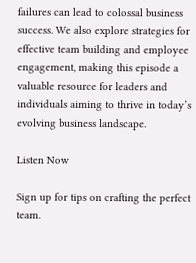failures can lead to colossal business success. We also explore strategies for effective team building and employee engagement, making this episode a valuable resource for leaders and individuals aiming to thrive in today’s evolving business landscape.

Listen Now

Sign up for tips on crafting the perfect team.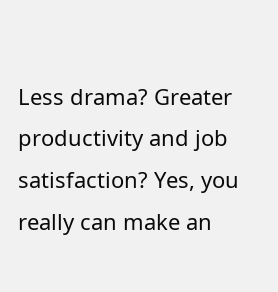Less drama? Greater productivity and job satisfaction? Yes, you really can make an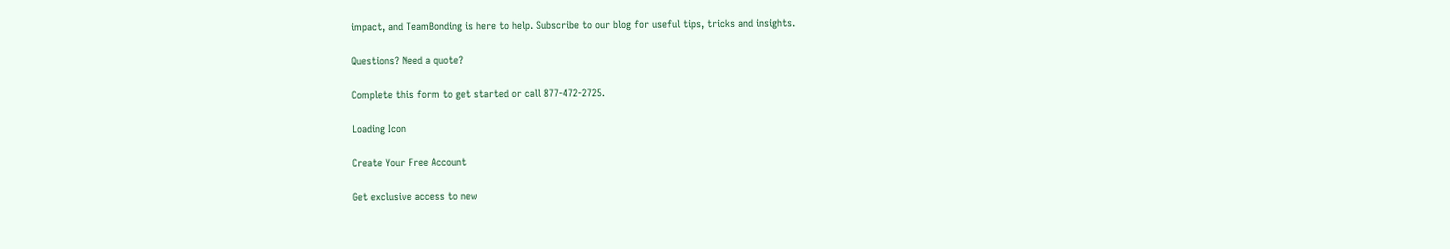impact, and TeamBonding is here to help. Subscribe to our blog for useful tips, tricks and insights.

Questions? Need a quote?

Complete this form to get started or call 877-472-2725.

Loading Icon

Create Your Free Account

Get exclusive access to new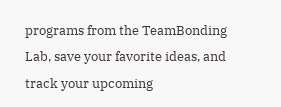programs from the TeamBonding Lab, save your favorite ideas, and track your upcoming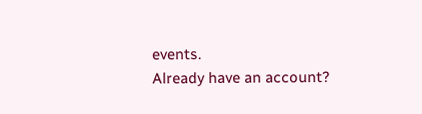events.
Already have an account?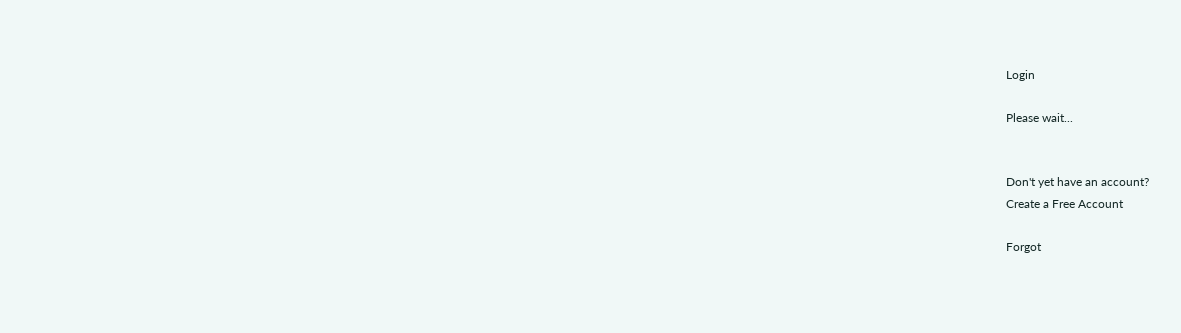Login

Please wait...


Don't yet have an account?
Create a Free Account

Forgot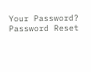Your Password? Password Reset